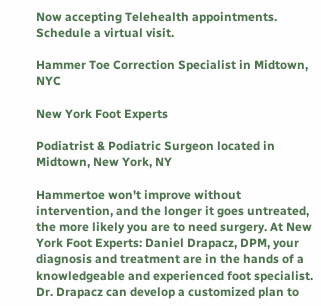Now accepting Telehealth appointments. Schedule a virtual visit.

Hammer Toe Correction Specialist in Midtown, NYC

New York Foot Experts

Podiatrist & Podiatric Surgeon located in Midtown, New York, NY

Hammertoe won't improve without intervention, and the longer it goes untreated, the more likely you are to need surgery. At New York Foot Experts: Daniel Drapacz, DPM, your diagnosis and treatment are in the hands of a knowledgeable and experienced foot specialist. Dr. Drapacz can develop a customized plan to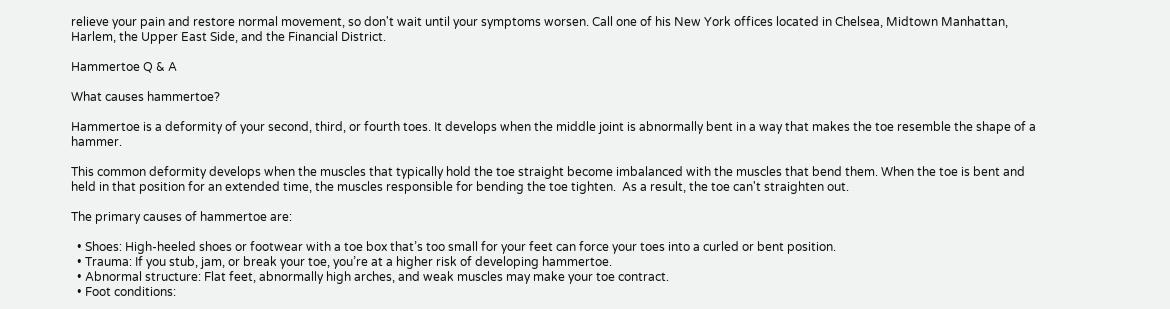relieve your pain and restore normal movement, so don't wait until your symptoms worsen. Call one of his New York offices located in Chelsea, Midtown Manhattan, Harlem, the Upper East Side, and the Financial District.

Hammertoe Q & A

What causes hammertoe?

Hammertoe is a deformity of your second, third, or fourth toes. It develops when the middle joint is abnormally bent in a way that makes the toe resemble the shape of a hammer.

This common deformity develops when the muscles that typically hold the toe straight become imbalanced with the muscles that bend them. When the toe is bent and held in that position for an extended time, the muscles responsible for bending the toe tighten.  As a result, the toe can't straighten out.

The primary causes of hammertoe are:

  • Shoes: High-heeled shoes or footwear with a toe box that’s too small for your feet can force your toes into a curled or bent position.
  • Trauma: If you stub, jam, or break your toe, you’re at a higher risk of developing hammertoe.
  • Abnormal structure: Flat feet, abnormally high arches, and weak muscles may make your toe contract.
  • Foot conditions: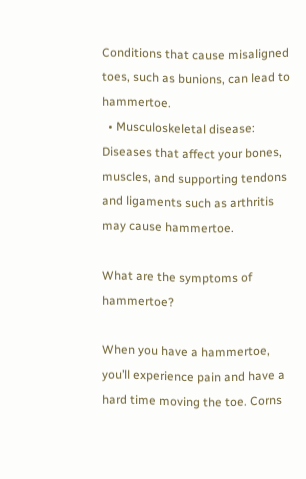Conditions that cause misaligned toes, such as bunions, can lead to hammertoe.
  • Musculoskeletal disease: Diseases that affect your bones, muscles, and supporting tendons and ligaments such as arthritis may cause hammertoe.

What are the symptoms of hammertoe?

When you have a hammertoe, you’ll experience pain and have a hard time moving the toe. Corns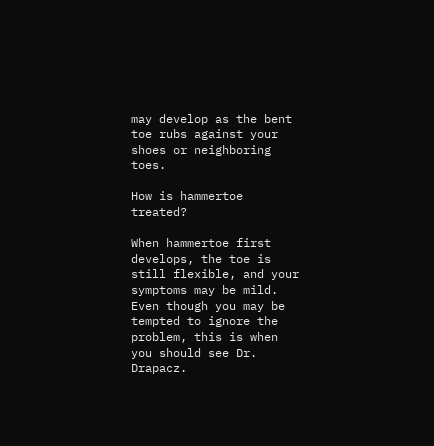may develop as the bent toe rubs against your shoes or neighboring toes.

How is hammertoe treated?

When hammertoe first develops, the toe is still flexible, and your symptoms may be mild. Even though you may be tempted to ignore the problem, this is when you should see Dr. Drapacz.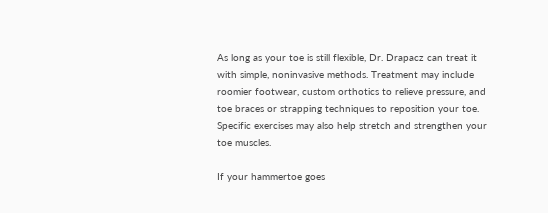As long as your toe is still flexible, Dr. Drapacz can treat it with simple, noninvasive methods. Treatment may include roomier footwear, custom orthotics to relieve pressure, and toe braces or strapping techniques to reposition your toe. Specific exercises may also help stretch and strengthen your toe muscles.

If your hammertoe goes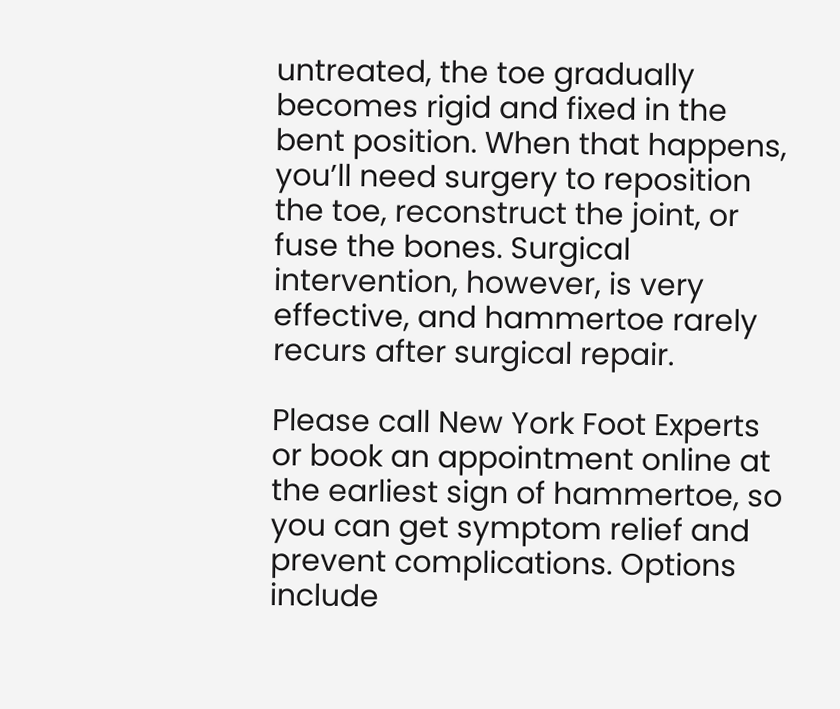untreated, the toe gradually becomes rigid and fixed in the bent position. When that happens, you’ll need surgery to reposition the toe, reconstruct the joint, or fuse the bones. Surgical intervention, however, is very effective, and hammertoe rarely recurs after surgical repair.

Please call New York Foot Experts or book an appointment online at the earliest sign of hammertoe, so you can get symptom relief and prevent complications. Options include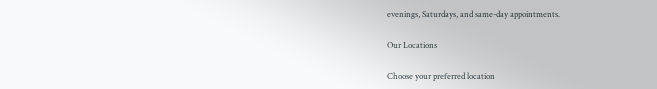evenings, Saturdays, and same-day appointments.

Our Locations

Choose your preferred location